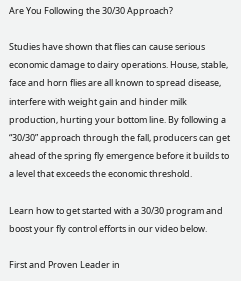Are You Following the 30/30 Approach?

Studies have shown that flies can cause serious economic damage to dairy operations. House, stable, face and horn flies are all known to spread disease, interfere with weight gain and hinder milk production, hurting your bottom line. By following a “30/30” approach through the fall, producers can get ahead of the spring fly emergence before it builds to a level that exceeds the economic threshold.

Learn how to get started with a 30/30 program and boost your fly control efforts in our video below.

First and Proven Leader in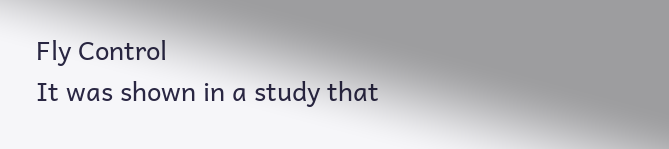Fly Control
It was shown in a study that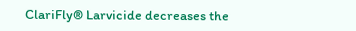ClariFly® Larvicide decreases the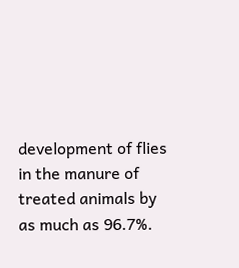development of flies in the manure of treated animals by as much as 96.7%.